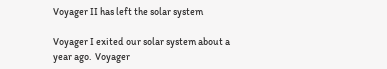Voyager II has left the solar system

Voyager I exited our solar system about a year ago.  Voyager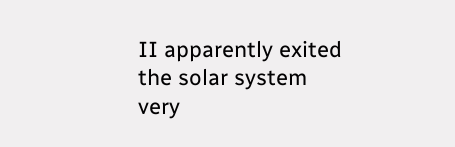II apparently exited the solar system very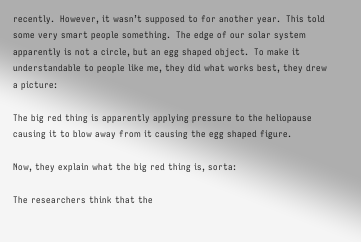recently.  However, it wasn’t supposed to for another year.  This told some very smart people something.  The edge of our solar system apparently is not a circle, but an egg shaped object.  To make it understandable to people like me, they did what works best, they drew a picture:

The big red thing is apparently applying pressure to the heliopause causing it to blow away from it causing the egg shaped figure.

Now, they explain what the big red thing is, sorta:

The researchers think that the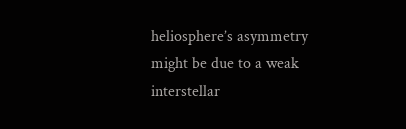heliosphere’s asymmetry might be due to a weak interstellar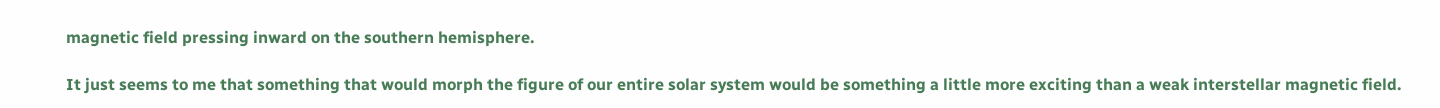magnetic field pressing inward on the southern hemisphere.

It just seems to me that something that would morph the figure of our entire solar system would be something a little more exciting than a weak interstellar magnetic field.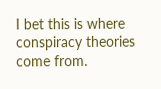I bet this is where conspiracy theories come from.